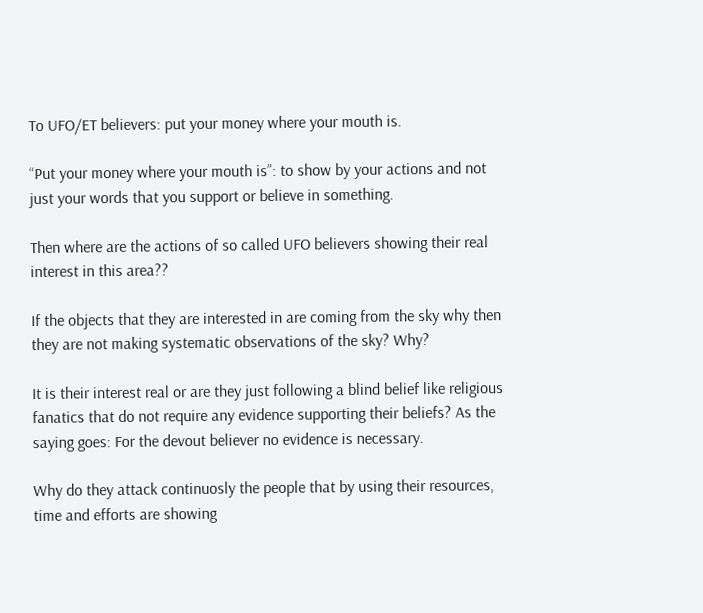To UFO/ET believers: put your money where your mouth is.

“Put your money where your mouth is”: to show by your actions and not just your words that you support or believe in something.

Then where are the actions of so called UFO believers showing their real interest in this area??

If the objects that they are interested in are coming from the sky why then they are not making systematic observations of the sky? Why?

It is their interest real or are they just following a blind belief like religious fanatics that do not require any evidence supporting their beliefs? As the saying goes: For the devout believer no evidence is necessary.

Why do they attack continuosly the people that by using their resources, time and efforts are showing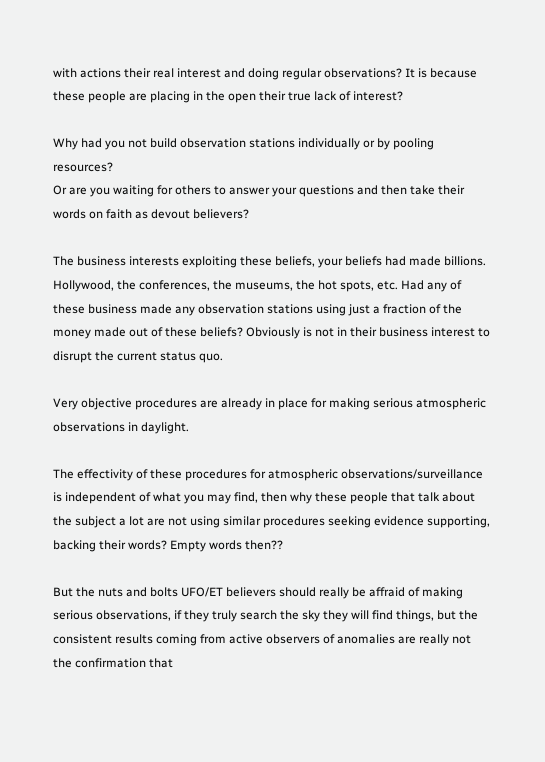with actions their real interest and doing regular observations? It is because these people are placing in the open their true lack of interest?

Why had you not build observation stations individually or by pooling resources?
Or are you waiting for others to answer your questions and then take their words on faith as devout believers?

The business interests exploiting these beliefs, your beliefs had made billions. Hollywood, the conferences, the museums, the hot spots, etc. Had any of these business made any observation stations using just a fraction of the money made out of these beliefs? Obviously is not in their business interest to disrupt the current status quo.

Very objective procedures are already in place for making serious atmospheric observations in daylight.

The effectivity of these procedures for atmospheric observations/surveillance is independent of what you may find, then why these people that talk about the subject a lot are not using similar procedures seeking evidence supporting, backing their words? Empty words then??

But the nuts and bolts UFO/ET believers should really be affraid of making serious observations, if they truly search the sky they will find things, but the consistent results coming from active observers of anomalies are really not the confirmation that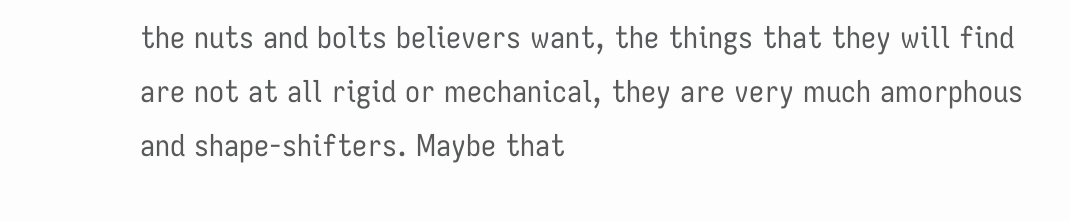the nuts and bolts believers want, the things that they will find are not at all rigid or mechanical, they are very much amorphous and shape-shifters. Maybe that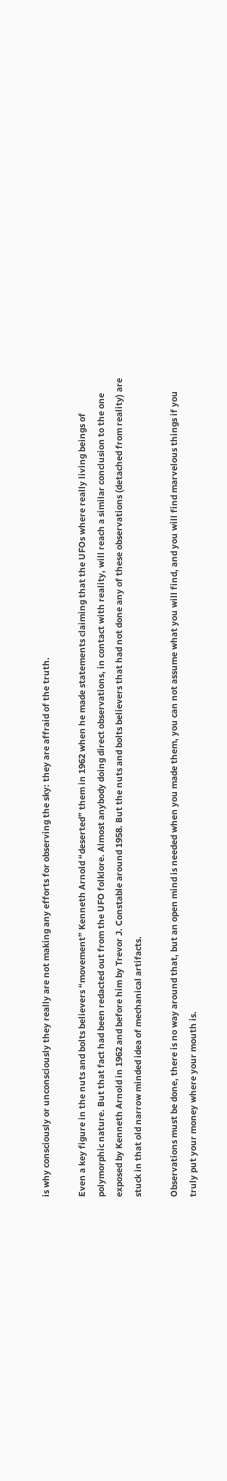is why consciously or unconsciously they really are not making any efforts for observing the sky: they are affraid of the truth.

Even a key figure in the nuts and bolts believers “movement” Kenneth Arnold “deserted” them in 1962 when he made statements claiming that the UFOs where really living beings of polymorphic nature. But that fact had been redacted out from the UFO folklore. Almost anybody doing direct observations, in contact with reality, will reach a similar conclusion to the one exposed by Kenneth Arnold in 1962 and before him by Trevor J. Constable around 1958. But the nuts and bolts believers that had not done any of these observations (detached from reality) are stuck in that old narrow minded idea of mechanical artifacts.

Observations must be done, there is no way around that, but an open mind is needed when you made them, you can not assume what you will find, and you will find marvelous things if you truly put your money where your mouth is.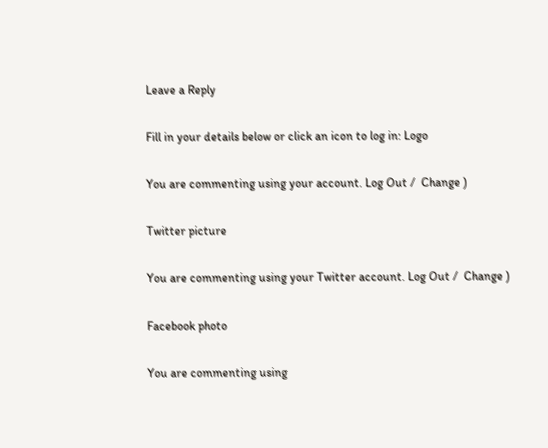Leave a Reply

Fill in your details below or click an icon to log in: Logo

You are commenting using your account. Log Out /  Change )

Twitter picture

You are commenting using your Twitter account. Log Out /  Change )

Facebook photo

You are commenting using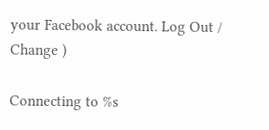your Facebook account. Log Out /  Change )

Connecting to %s